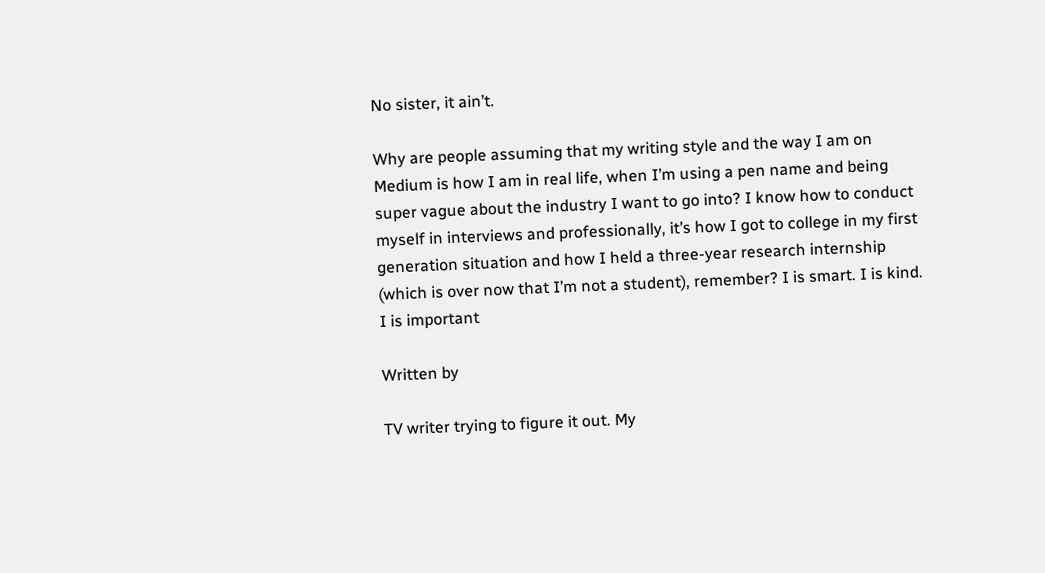No sister, it ain’t.

Why are people assuming that my writing style and the way I am on Medium is how I am in real life, when I’m using a pen name and being super vague about the industry I want to go into? I know how to conduct myself in interviews and professionally, it’s how I got to college in my first generation situation and how I held a three-year research internship (which is over now that I’m not a student), remember? I is smart. I is kind. I is important

Written by

TV writer trying to figure it out. My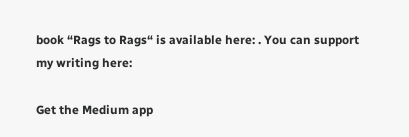book “Rags to Rags“ is available here: . You can support my writing here:

Get the Medium app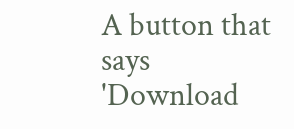A button that says 'Download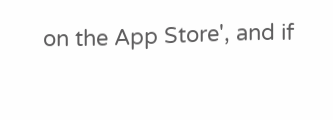on the App Store', and if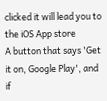clicked it will lead you to the iOS App store
A button that says 'Get it on, Google Play', and if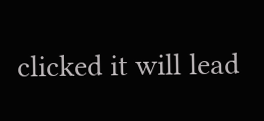clicked it will lead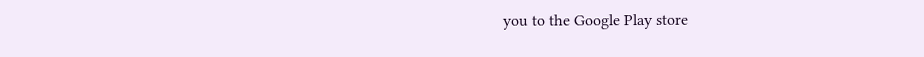you to the Google Play store